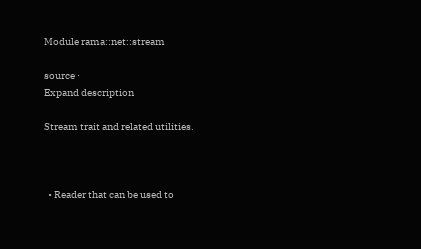Module rama::net::stream

source ·
Expand description

Stream trait and related utilities.



  • Reader that can be used to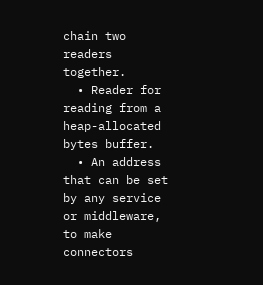chain two readers together.
  • Reader for reading from a heap-allocated bytes buffer.
  • An address that can be set by any service or middleware, to make connectors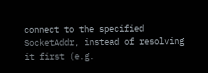connect to the specified SocketAddr, instead of resolving it first (e.g.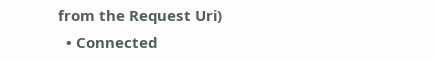from the Request Uri)
  • Connected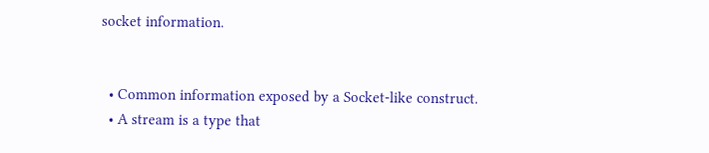socket information.


  • Common information exposed by a Socket-like construct.
  • A stream is a type that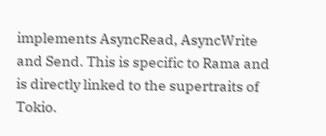implements AsyncRead, AsyncWrite and Send. This is specific to Rama and is directly linked to the supertraits of Tokio.